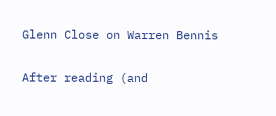Glenn Close on Warren Bennis

After reading (and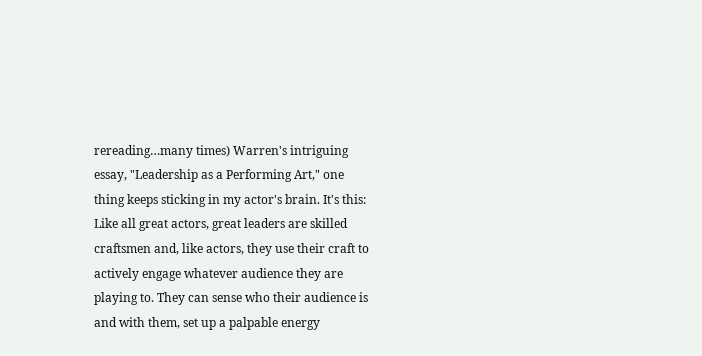rereading…many times) Warren's intriguing essay, "Leadership as a Performing Art," one thing keeps sticking in my actor's brain. It's this: Like all great actors, great leaders are skilled craftsmen and, like actors, they use their craft to actively engage whatever audience they are playing to. They can sense who their audience is and with them, set up a palpable energy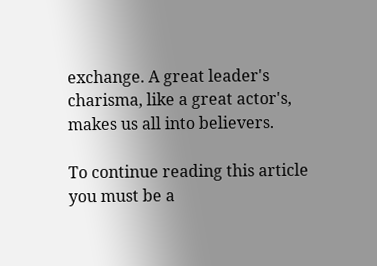exchange. A great leader's charisma, like a great actor's, makes us all into believers.

To continue reading this article you must be a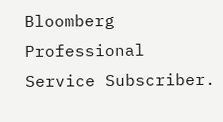Bloomberg Professional Service Subscriber.